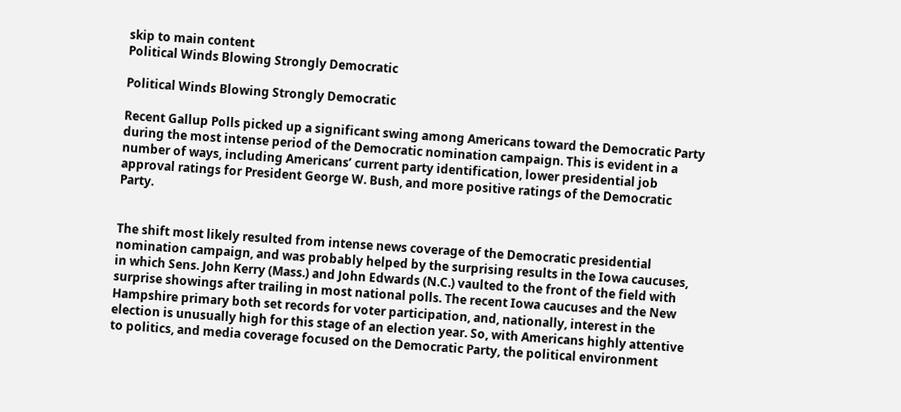skip to main content
Political Winds Blowing Strongly Democratic

Political Winds Blowing Strongly Democratic

Recent Gallup Polls picked up a significant swing among Americans toward the Democratic Party during the most intense period of the Democratic nomination campaign. This is evident in a number of ways, including Americans’ current party identification, lower presidential job approval ratings for President George W. Bush, and more positive ratings of the Democratic Party.


The shift most likely resulted from intense news coverage of the Democratic presidential nomination campaign, and was probably helped by the surprising results in the Iowa caucuses, in which Sens. John Kerry (Mass.) and John Edwards (N.C.) vaulted to the front of the field with surprise showings after trailing in most national polls. The recent Iowa caucuses and the New Hampshire primary both set records for voter participation, and, nationally, interest in the election is unusually high for this stage of an election year. So, with Americans highly attentive to politics, and media coverage focused on the Democratic Party, the political environment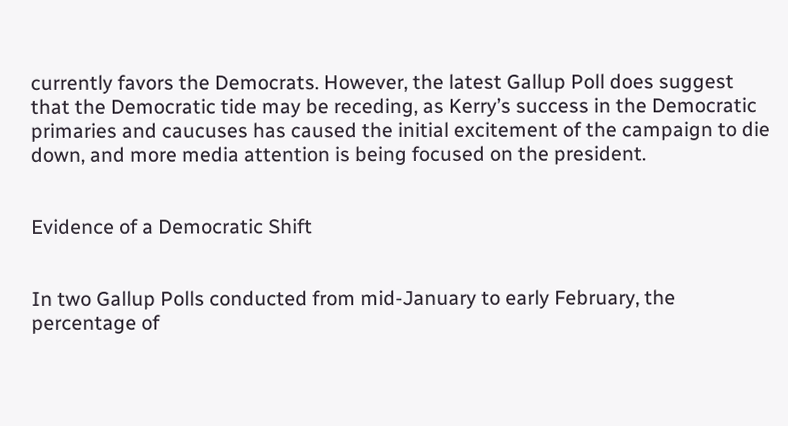currently favors the Democrats. However, the latest Gallup Poll does suggest that the Democratic tide may be receding, as Kerry’s success in the Democratic primaries and caucuses has caused the initial excitement of the campaign to die down, and more media attention is being focused on the president.


Evidence of a Democratic Shift


In two Gallup Polls conducted from mid-January to early February, the percentage of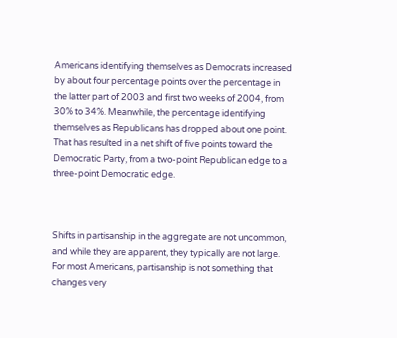Americans identifying themselves as Democrats increased by about four percentage points over the percentage in the latter part of 2003 and first two weeks of 2004, from 30% to 34%. Meanwhile, the percentage identifying themselves as Republicans has dropped about one point. That has resulted in a net shift of five points toward the Democratic Party, from a two-point Republican edge to a three-point Democratic edge.



Shifts in partisanship in the aggregate are not uncommon, and while they are apparent, they typically are not large. For most Americans, partisanship is not something that changes very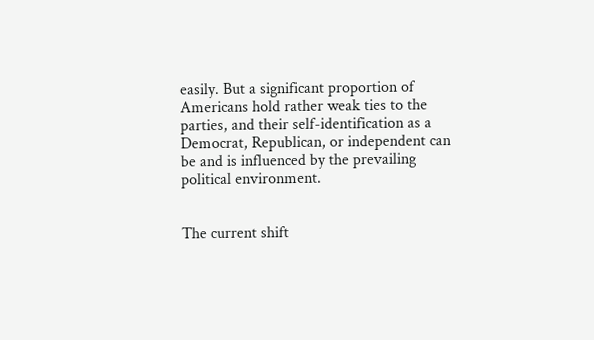easily. But a significant proportion of Americans hold rather weak ties to the parties, and their self-identification as a Democrat, Republican, or independent can be and is influenced by the prevailing political environment.


The current shift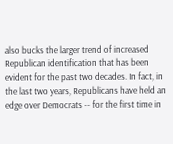also bucks the larger trend of increased Republican identification that has been evident for the past two decades. In fact, in the last two years, Republicans have held an edge over Democrats -- for the first time in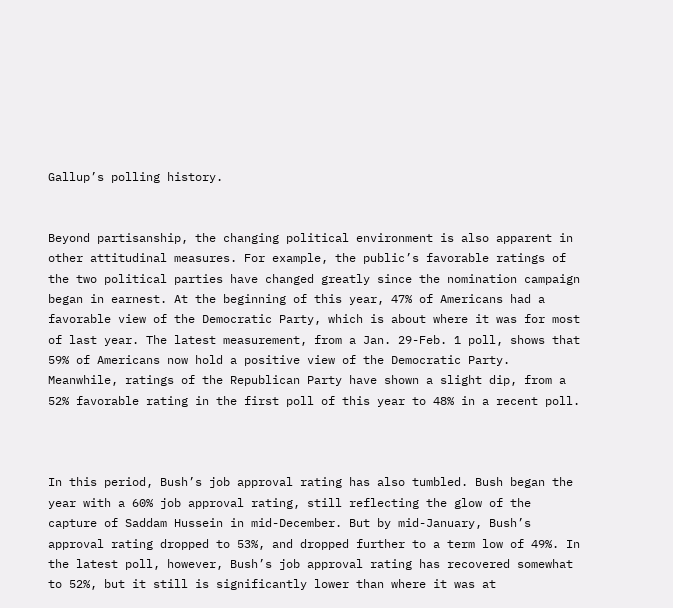Gallup’s polling history.


Beyond partisanship, the changing political environment is also apparent in other attitudinal measures. For example, the public’s favorable ratings of the two political parties have changed greatly since the nomination campaign began in earnest. At the beginning of this year, 47% of Americans had a favorable view of the Democratic Party, which is about where it was for most of last year. The latest measurement, from a Jan. 29-Feb. 1 poll, shows that 59% of Americans now hold a positive view of the Democratic Party. Meanwhile, ratings of the Republican Party have shown a slight dip, from a 52% favorable rating in the first poll of this year to 48% in a recent poll.



In this period, Bush’s job approval rating has also tumbled. Bush began the year with a 60% job approval rating, still reflecting the glow of the capture of Saddam Hussein in mid-December. But by mid-January, Bush’s approval rating dropped to 53%, and dropped further to a term low of 49%. In the latest poll, however, Bush’s job approval rating has recovered somewhat to 52%, but it still is significantly lower than where it was at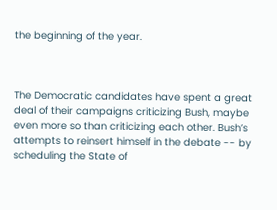the beginning of the year.



The Democratic candidates have spent a great deal of their campaigns criticizing Bush, maybe even more so than criticizing each other. Bush’s attempts to reinsert himself in the debate -- by scheduling the State of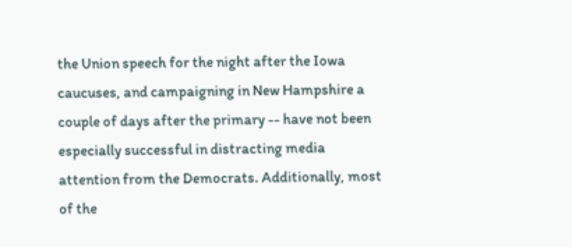the Union speech for the night after the Iowa caucuses, and campaigning in New Hampshire a couple of days after the primary -- have not been especially successful in distracting media attention from the Democrats. Additionally, most of the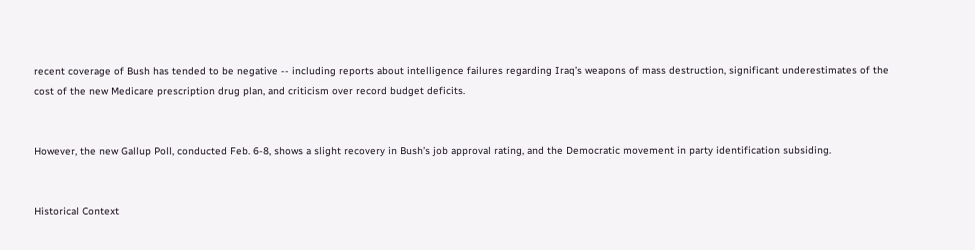recent coverage of Bush has tended to be negative -- including reports about intelligence failures regarding Iraq’s weapons of mass destruction, significant underestimates of the cost of the new Medicare prescription drug plan, and criticism over record budget deficits.


However, the new Gallup Poll, conducted Feb. 6-8, shows a slight recovery in Bush’s job approval rating, and the Democratic movement in party identification subsiding.


Historical Context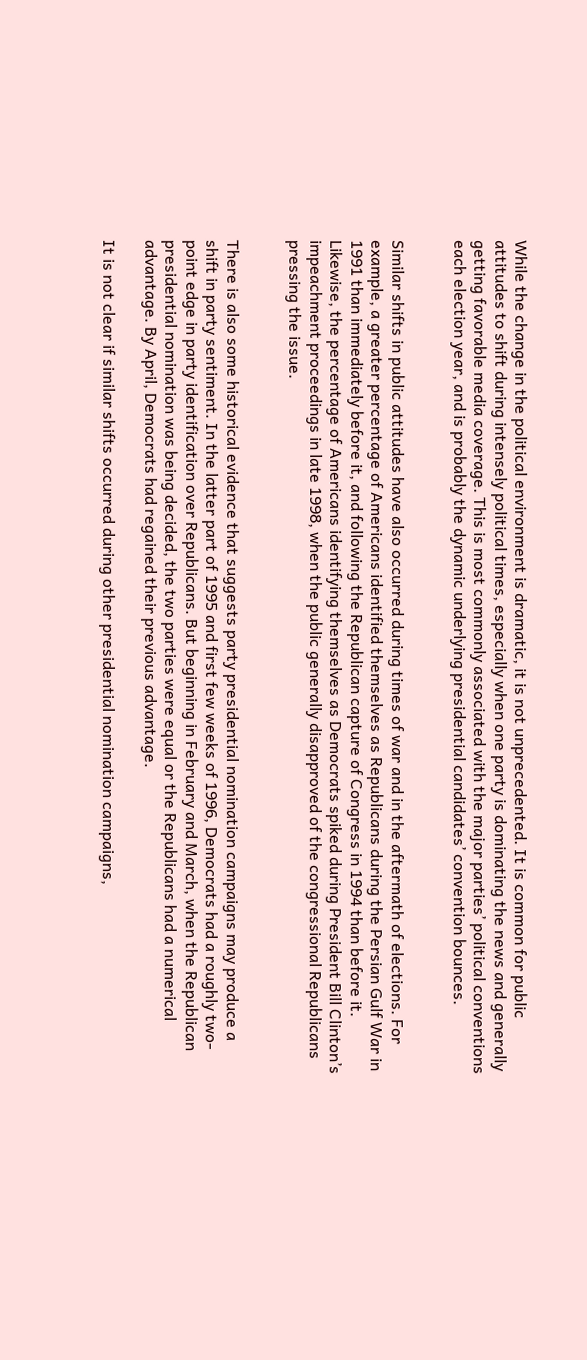While the change in the political environment is dramatic, it is not unprecedented. It is common for public attitudes to shift during intensely political times, especially when one party is dominating the news and generally getting favorable media coverage. This is most commonly associated with the major parties’ political conventions each election year, and is probably the dynamic underlying presidential candidates’ convention bounces.


Similar shifts in public attitudes have also occurred during times of war and in the aftermath of elections. For example, a greater percentage of Americans identified themselves as Republicans during the Persian Gulf War in 1991 than immediately before it, and following the Republican capture of Congress in 1994 than before it. Likewise, the percentage of Americans identifying themselves as Democrats spiked during President Bill Clinton’s impeachment proceedings in late 1998, when the public generally disapproved of the congressional Republicans pressing the issue.


There is also some historical evidence that suggests party presidential nomination campaigns may produce a shift in party sentiment. In the latter part of 1995 and first few weeks of 1996, Democrats had a roughly two-point edge in party identification over Republicans. But beginning in February and March, when the Republican presidential nomination was being decided, the two parties were equal or the Republicans had a numerical advantage. By April, Democrats had regained their previous advantage.

It is not clear if similar shifts occurred during other presidential nomination campaigns,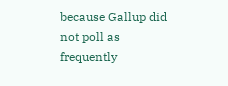because Gallup did not poll as frequently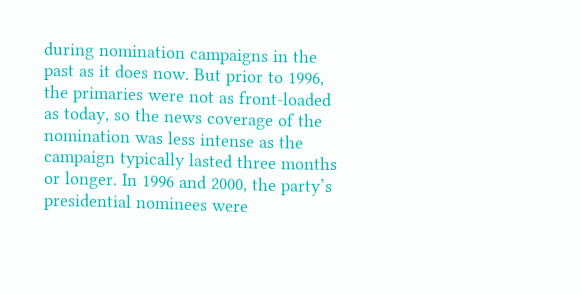during nomination campaigns in the past as it does now. But prior to 1996, the primaries were not as front-loaded as today, so the news coverage of the nomination was less intense as the campaign typically lasted three months or longer. In 1996 and 2000, the party’s presidential nominees were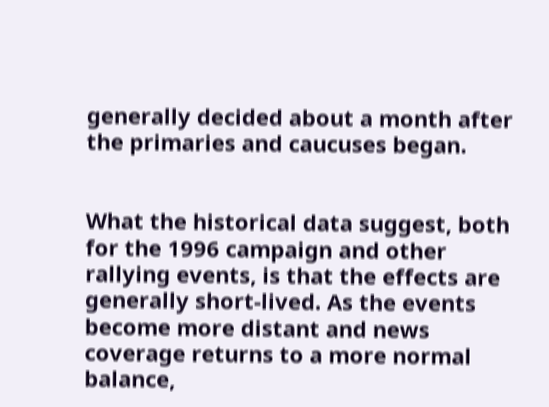generally decided about a month after the primaries and caucuses began.


What the historical data suggest, both for the 1996 campaign and other rallying events, is that the effects are generally short-lived. As the events become more distant and news coverage returns to a more normal balance,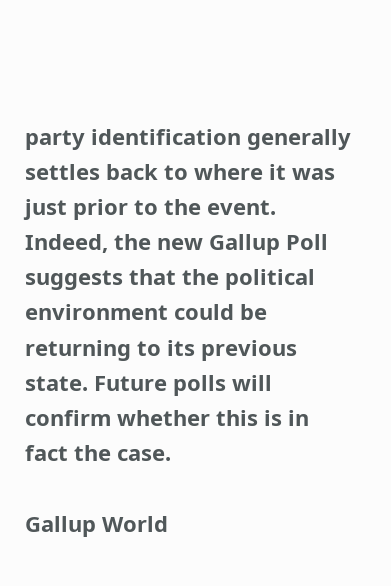party identification generally settles back to where it was just prior to the event. Indeed, the new Gallup Poll suggests that the political environment could be returning to its previous state. Future polls will confirm whether this is in fact the case.

Gallup World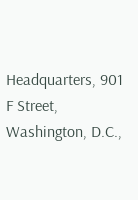Headquarters, 901 F Street, Washington, D.C.,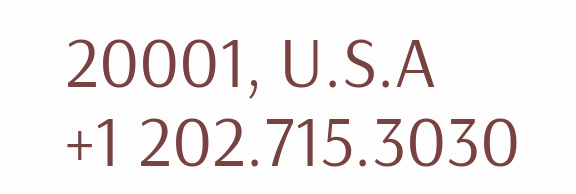20001, U.S.A
+1 202.715.3030